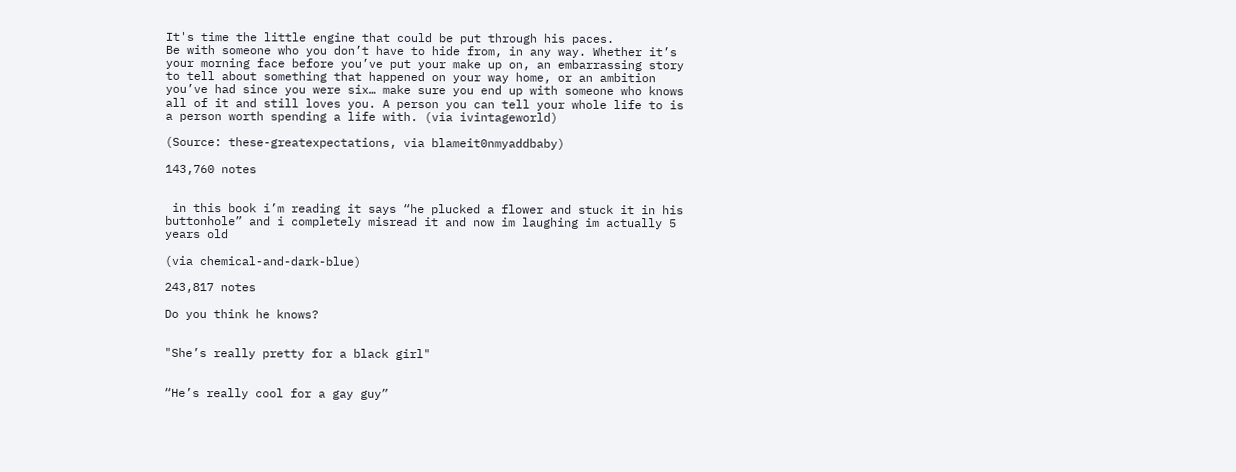It's time the little engine that could be put through his paces.
Be with someone who you don’t have to hide from, in any way. Whether it’s your morning face before you’ve put your make up on, an embarrassing story to tell about something that happened on your way home, or an ambition you’ve had since you were six… make sure you end up with someone who knows all of it and still loves you. A person you can tell your whole life to is a person worth spending a life with. (via ivintageworld)

(Source: these-greatexpectations, via blameit0nmyaddbaby)

143,760 notes


 in this book i’m reading it says “he plucked a flower and stuck it in his buttonhole” and i completely misread it and now im laughing im actually 5 years old

(via chemical-and-dark-blue)

243,817 notes

Do you think he knows?


"She’s really pretty for a black girl"


“He’s really cool for a gay guy”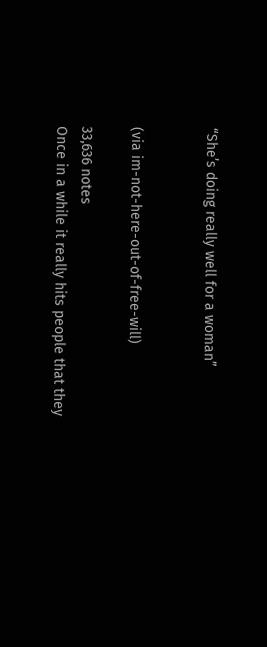“She’s doing really well for a woman”


(via im-not-here-out-of-free-will)

33,636 notes
Once in a while it really hits people that they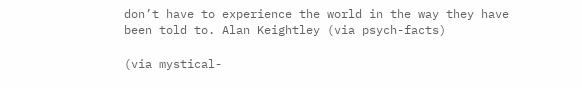don’t have to experience the world in the way they have been told to. Alan Keightley (via psych-facts)

(via mystical-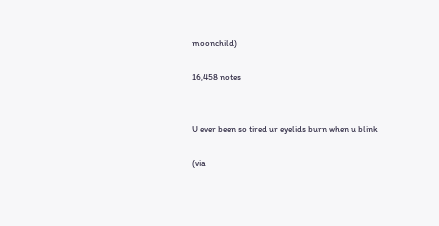moonchild)

16,458 notes


U ever been so tired ur eyelids burn when u blink

(via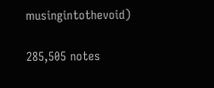musingintothevoid)

285,505 notes